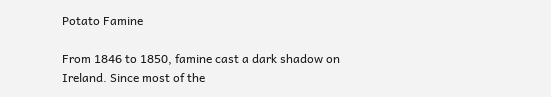Potato Famine

From 1846 to 1850, famine cast a dark shadow on Ireland. Since most of the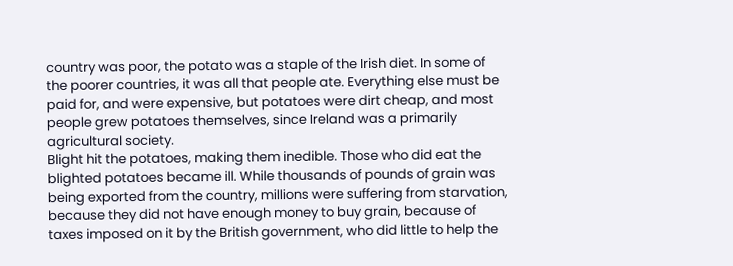country was poor, the potato was a staple of the Irish diet. In some of the poorer countries, it was all that people ate. Everything else must be paid for, and were expensive, but potatoes were dirt cheap, and most people grew potatoes themselves, since Ireland was a primarily agricultural society.
Blight hit the potatoes, making them inedible. Those who did eat the blighted potatoes became ill. While thousands of pounds of grain was being exported from the country, millions were suffering from starvation, because they did not have enough money to buy grain, because of taxes imposed on it by the British government, who did little to help the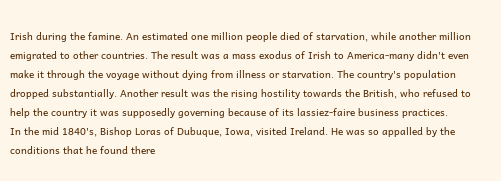Irish during the famine. An estimated one million people died of starvation, while another million emigrated to other countries. The result was a mass exodus of Irish to America-many didn't even make it through the voyage without dying from illness or starvation. The country's population dropped substantially. Another result was the rising hostility towards the British, who refused to help the country it was supposedly governing because of its lassiez-faire business practices.
In the mid 1840's, Bishop Loras of Dubuque, Iowa, visited Ireland. He was so appalled by the conditions that he found there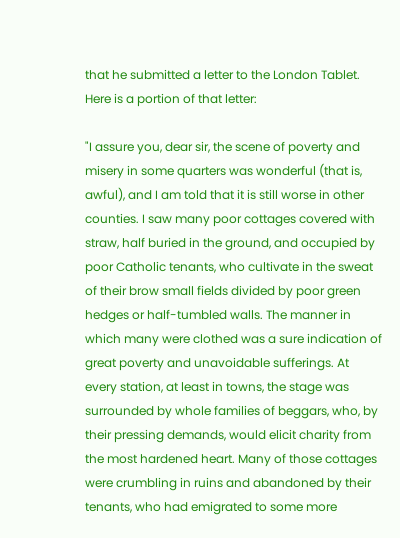that he submitted a letter to the London Tablet. Here is a portion of that letter:

"I assure you, dear sir, the scene of poverty and misery in some quarters was wonderful (that is, awful), and I am told that it is still worse in other counties. I saw many poor cottages covered with straw, half buried in the ground, and occupied by poor Catholic tenants, who cultivate in the sweat of their brow small fields divided by poor green hedges or half-tumbled walls. The manner in which many were clothed was a sure indication of great poverty and unavoidable sufferings. At every station, at least in towns, the stage was surrounded by whole families of beggars, who, by their pressing demands, would elicit charity from the most hardened heart. Many of those cottages were crumbling in ruins and abandoned by their tenants, who had emigrated to some more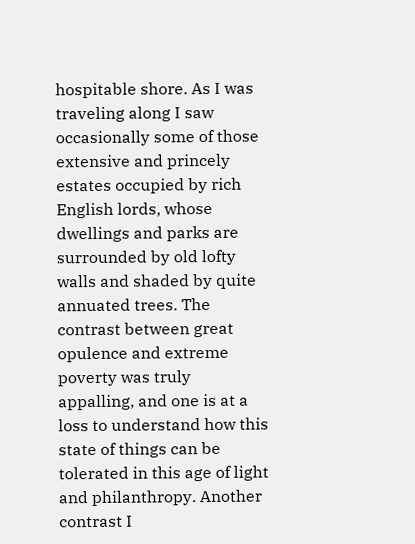hospitable shore. As I was traveling along I saw occasionally some of those extensive and princely estates occupied by rich English lords, whose dwellings and parks are surrounded by old lofty walls and shaded by quite annuated trees. The contrast between great opulence and extreme poverty was truly appalling, and one is at a loss to understand how this state of things can be tolerated in this age of light and philanthropy. Another contrast I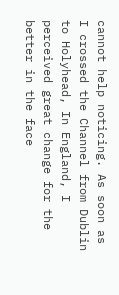cannot help noticing. As soon as I crossed the Channel from Dublin to Holyhead, In England, I perceived great change for the better in the face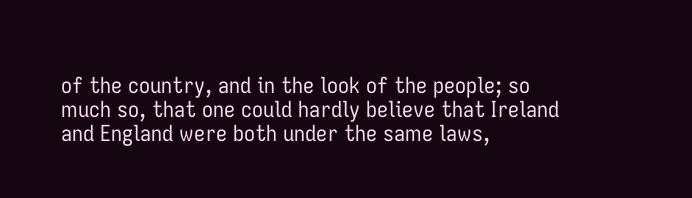of the country, and in the look of the people; so much so, that one could hardly believe that Ireland and England were both under the same laws,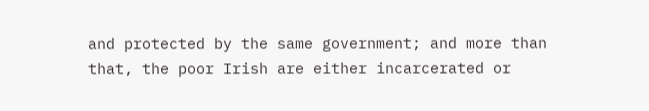and protected by the same government; and more than that, the poor Irish are either incarcerated or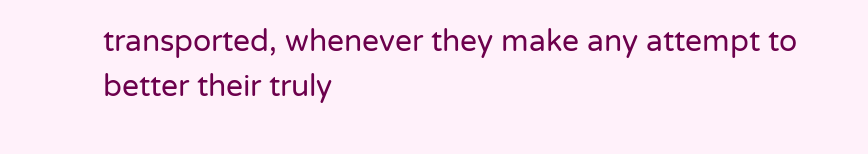transported, whenever they make any attempt to better their truly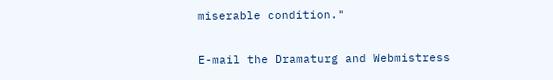miserable condition."

E-mail the Dramaturg and Webmistress